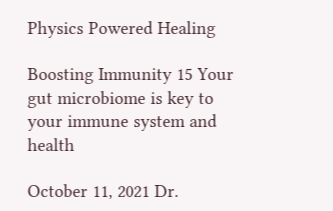Physics Powered Healing

Boosting Immunity 15 Your gut microbiome is key to your immune system and health

October 11, 2021 Dr.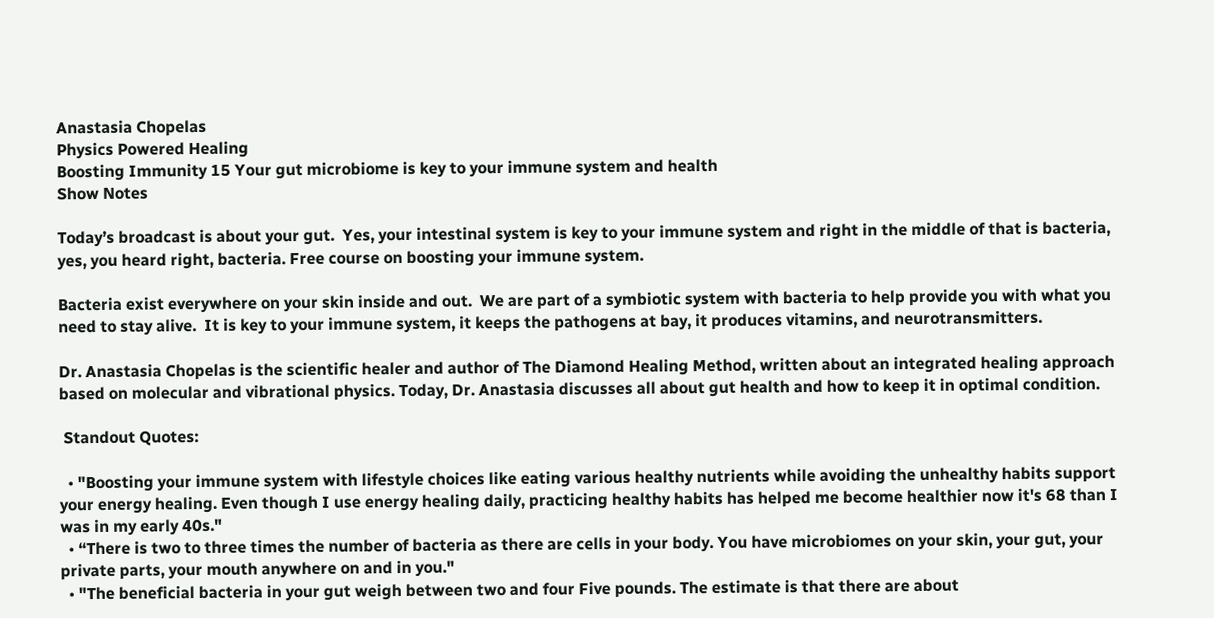Anastasia Chopelas
Physics Powered Healing
Boosting Immunity 15 Your gut microbiome is key to your immune system and health
Show Notes

Today’s broadcast is about your gut.  Yes, your intestinal system is key to your immune system and right in the middle of that is bacteria, yes, you heard right, bacteria. Free course on boosting your immune system.

Bacteria exist everywhere on your skin inside and out.  We are part of a symbiotic system with bacteria to help provide you with what you need to stay alive.  It is key to your immune system, it keeps the pathogens at bay, it produces vitamins, and neurotransmitters.

Dr. Anastasia Chopelas is the scientific healer and author of The Diamond Healing Method, written about an integrated healing approach based on molecular and vibrational physics. Today, Dr. Anastasia discusses all about gut health and how to keep it in optimal condition.

 Standout Quotes:

  • "Boosting your immune system with lifestyle choices like eating various healthy nutrients while avoiding the unhealthy habits support your energy healing. Even though I use energy healing daily, practicing healthy habits has helped me become healthier now it's 68 than I was in my early 40s."
  • “There is two to three times the number of bacteria as there are cells in your body. You have microbiomes on your skin, your gut, your private parts, your mouth anywhere on and in you."
  • "The beneficial bacteria in your gut weigh between two and four Five pounds. The estimate is that there are about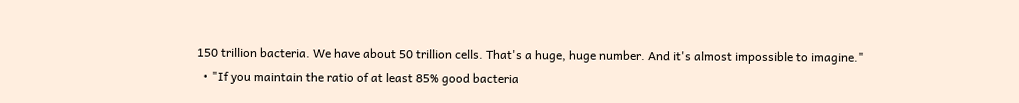150 trillion bacteria. We have about 50 trillion cells. That's a huge, huge number. And it's almost impossible to imagine."
  • "If you maintain the ratio of at least 85% good bacteria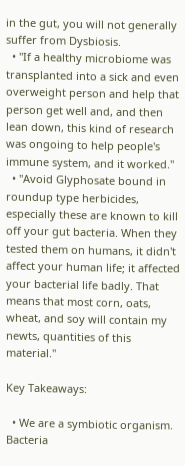in the gut, you will not generally suffer from Dysbiosis.
  • "If a healthy microbiome was transplanted into a sick and even overweight person and help that person get well and, and then lean down, this kind of research was ongoing to help people's immune system, and it worked."
  • "Avoid Glyphosate bound in roundup type herbicides, especially these are known to kill off your gut bacteria. When they tested them on humans, it didn't affect your human life; it affected your bacterial life badly. That means that most corn, oats, wheat, and soy will contain my newts, quantities of this material."

Key Takeaways:

  • We are a symbiotic organism. Bacteria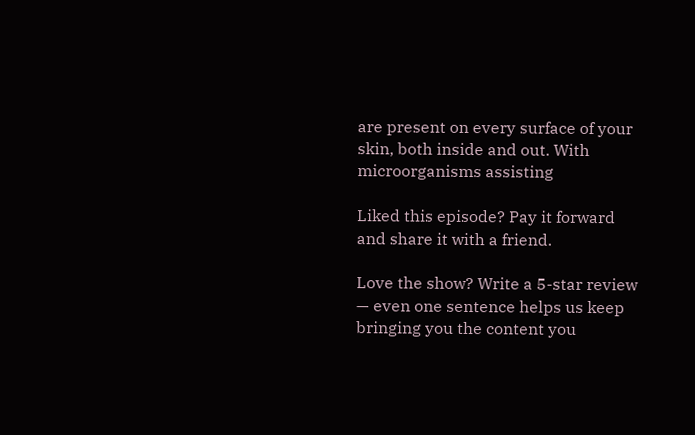are present on every surface of your skin, both inside and out. With microorganisms assisting

Liked this episode? Pay it forward and share it with a friend.

Love the show? Write a 5-star review — even one sentence helps us keep bringing you the content you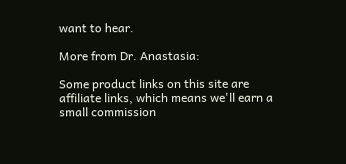want to hear.

More from Dr. Anastasia:

Some product links on this site are affiliate links, which means we'll earn a small commission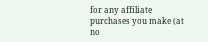for any affiliate purchases you make (at no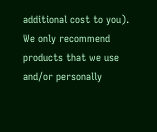additional cost to you). We only recommend products that we use and/or personally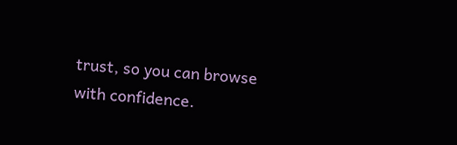trust, so you can browse with confidence.